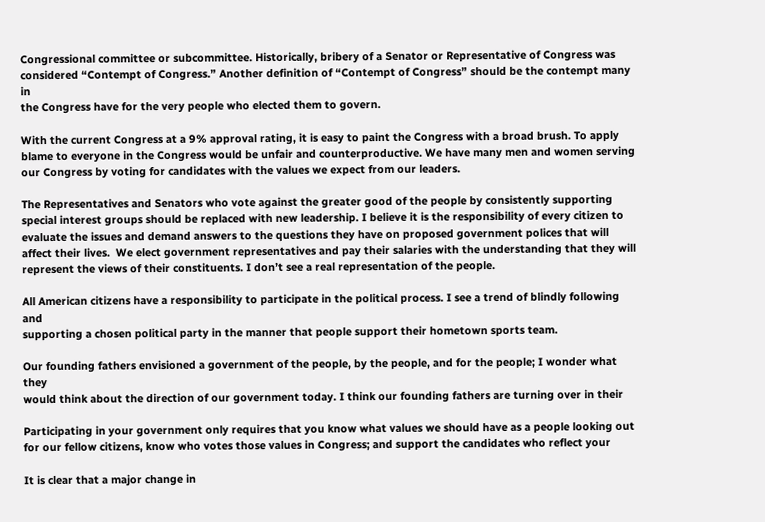Congressional committee or subcommittee. Historically, bribery of a Senator or Representative of Congress was
considered “Contempt of Congress.” Another definition of “Contempt of Congress” should be the contempt many in
the Congress have for the very people who elected them to govern.

With the current Congress at a 9% approval rating, it is easy to paint the Congress with a broad brush. To apply
blame to everyone in the Congress would be unfair and counterproductive. We have many men and women serving
our Congress by voting for candidates with the values we expect from our leaders.

The Representatives and Senators who vote against the greater good of the people by consistently supporting
special interest groups should be replaced with new leadership. I believe it is the responsibility of every citizen to
evaluate the issues and demand answers to the questions they have on proposed government polices that will
affect their lives.  We elect government representatives and pay their salaries with the understanding that they will
represent the views of their constituents. I don’t see a real representation of the people.

All American citizens have a responsibility to participate in the political process. I see a trend of blindly following and
supporting a chosen political party in the manner that people support their hometown sports team.

Our founding fathers envisioned a government of the people, by the people, and for the people; I wonder what they
would think about the direction of our government today. I think our founding fathers are turning over in their

Participating in your government only requires that you know what values we should have as a people looking out
for our fellow citizens, know who votes those values in Congress; and support the candidates who reflect your

It is clear that a major change in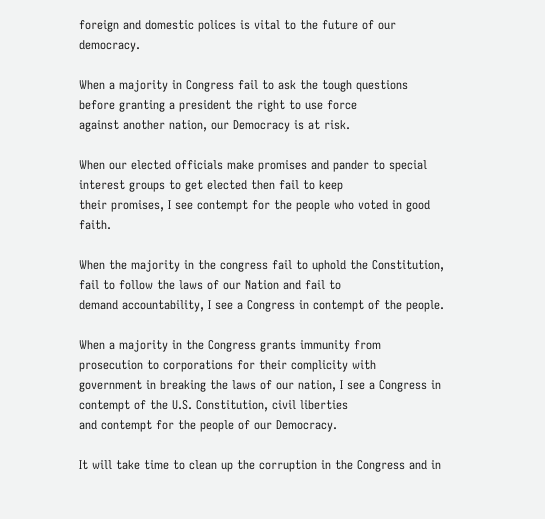foreign and domestic polices is vital to the future of our democracy.

When a majority in Congress fail to ask the tough questions before granting a president the right to use force
against another nation, our Democracy is at risk.

When our elected officials make promises and pander to special interest groups to get elected then fail to keep
their promises, I see contempt for the people who voted in good faith.

When the majority in the congress fail to uphold the Constitution, fail to follow the laws of our Nation and fail to
demand accountability, I see a Congress in contempt of the people.

When a majority in the Congress grants immunity from prosecution to corporations for their complicity with
government in breaking the laws of our nation, I see a Congress in contempt of the U.S. Constitution, civil liberties
and contempt for the people of our Democracy.

It will take time to clean up the corruption in the Congress and in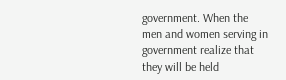government. When the men and women serving in
government realize that they will be held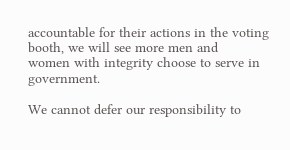accountable for their actions in the voting booth, we will see more men and
women with integrity choose to serve in government.

We cannot defer our responsibility to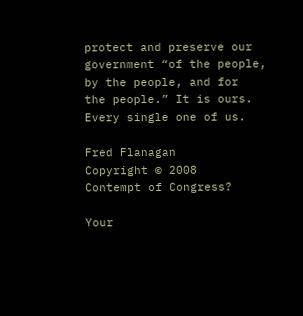protect and preserve our government “of the people, by the people, and for
the people.” It is ours.
Every single one of us.

Fred Flanagan
Copyright © 2008
Contempt of Congress?

Your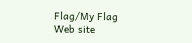Flag/My Flag
Web site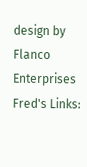design by Flanco Enterprises
Fred's Links: